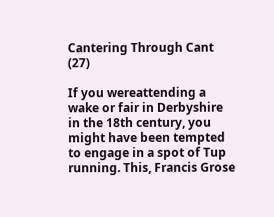Cantering Through Cant (27)

If you wereattending a wake or fair in Derbyshire in the 18th century, you might have been tempted to engage in a spot of Tup running. This, Francis Grose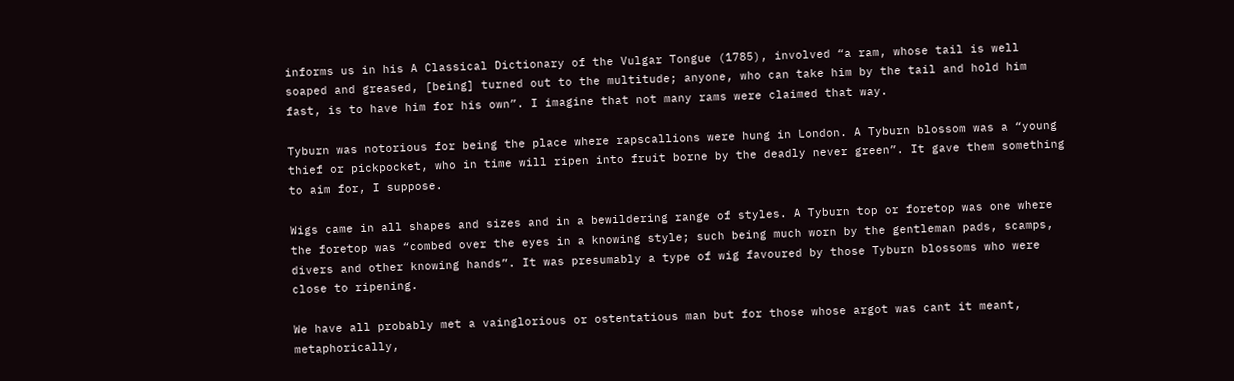informs us in his A Classical Dictionary of the Vulgar Tongue (1785), involved “a ram, whose tail is well soaped and greased, [being] turned out to the multitude; anyone, who can take him by the tail and hold him fast, is to have him for his own”. I imagine that not many rams were claimed that way.

Tyburn was notorious for being the place where rapscallions were hung in London. A Tyburn blossom was a “young thief or pickpocket, who in time will ripen into fruit borne by the deadly never green”. It gave them something to aim for, I suppose.

Wigs came in all shapes and sizes and in a bewildering range of styles. A Tyburn top or foretop was one where the foretop was “combed over the eyes in a knowing style; such being much worn by the gentleman pads, scamps, divers and other knowing hands”. It was presumably a type of wig favoured by those Tyburn blossoms who were close to ripening.

We have all probably met a vainglorious or ostentatious man but for those whose argot was cant it meant, metaphorically,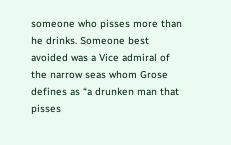someone who pisses more than he drinks. Someone best avoided was a Vice admiral of the narrow seas whom Grose defines as “a drunken man that pisses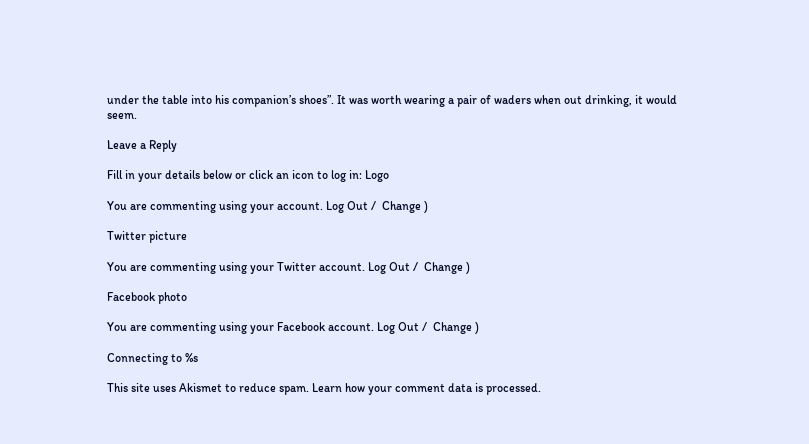under the table into his companion’s shoes”. It was worth wearing a pair of waders when out drinking, it would seem.

Leave a Reply

Fill in your details below or click an icon to log in: Logo

You are commenting using your account. Log Out /  Change )

Twitter picture

You are commenting using your Twitter account. Log Out /  Change )

Facebook photo

You are commenting using your Facebook account. Log Out /  Change )

Connecting to %s

This site uses Akismet to reduce spam. Learn how your comment data is processed.